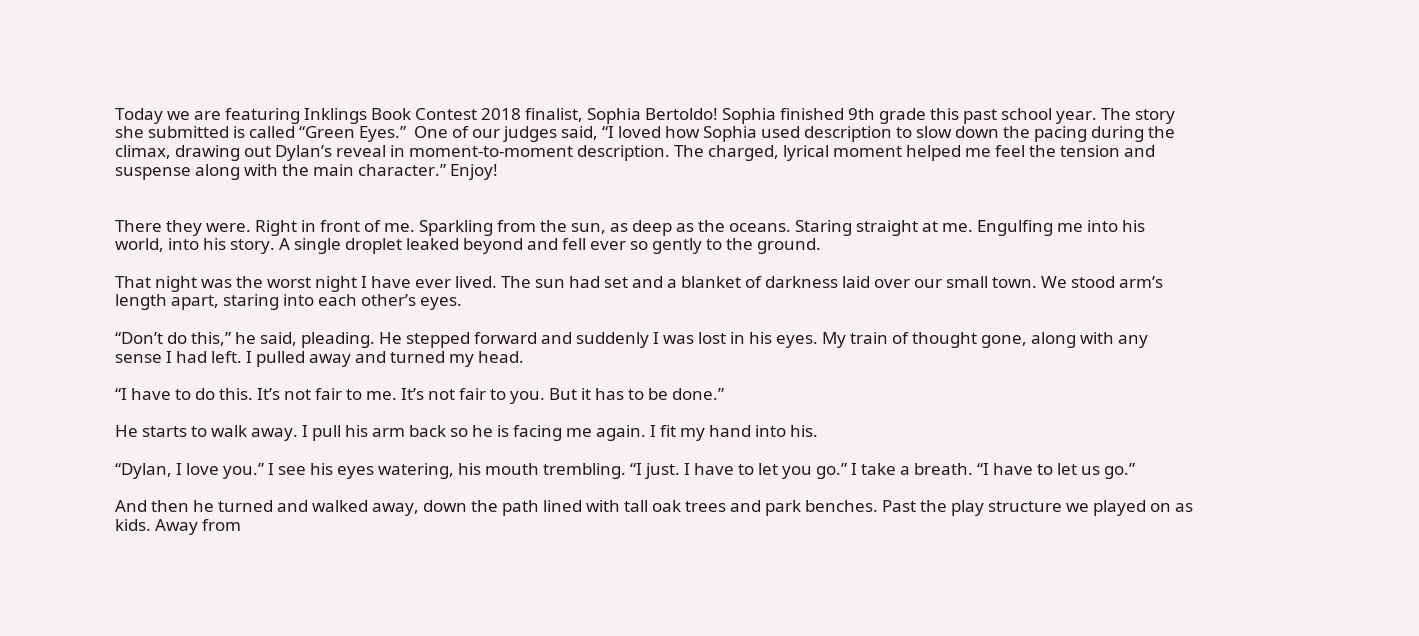Today we are featuring Inklings Book Contest 2018 finalist, Sophia Bertoldo! Sophia finished 9th grade this past school year. The story she submitted is called “Green Eyes.”  One of our judges said, “I loved how Sophia used description to slow down the pacing during the climax, drawing out Dylan’s reveal in moment-to-moment description. The charged, lyrical moment helped me feel the tension and suspense along with the main character.” Enjoy!


There they were. Right in front of me. Sparkling from the sun, as deep as the oceans. Staring straight at me. Engulfing me into his world, into his story. A single droplet leaked beyond and fell ever so gently to the ground.

That night was the worst night I have ever lived. The sun had set and a blanket of darkness laid over our small town. We stood arm’s length apart, staring into each other’s eyes.

“Don’t do this,” he said, pleading. He stepped forward and suddenly I was lost in his eyes. My train of thought gone, along with any sense I had left. I pulled away and turned my head.

“I have to do this. It’s not fair to me. It’s not fair to you. But it has to be done.”

He starts to walk away. I pull his arm back so he is facing me again. I fit my hand into his.

“Dylan, I love you.” I see his eyes watering, his mouth trembling. “I just. I have to let you go.” I take a breath. “I have to let us go.”

And then he turned and walked away, down the path lined with tall oak trees and park benches. Past the play structure we played on as kids. Away from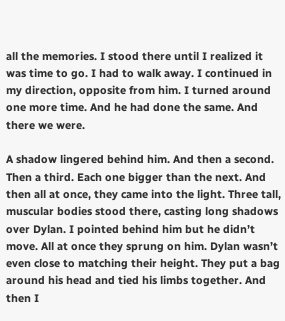all the memories. I stood there until I realized it was time to go. I had to walk away. I continued in my direction, opposite from him. I turned around one more time. And he had done the same. And there we were.

A shadow lingered behind him. And then a second. Then a third. Each one bigger than the next. And then all at once, they came into the light. Three tall, muscular bodies stood there, casting long shadows over Dylan. I pointed behind him but he didn’t move. All at once they sprung on him. Dylan wasn’t even close to matching their height. They put a bag around his head and tied his limbs together. And then I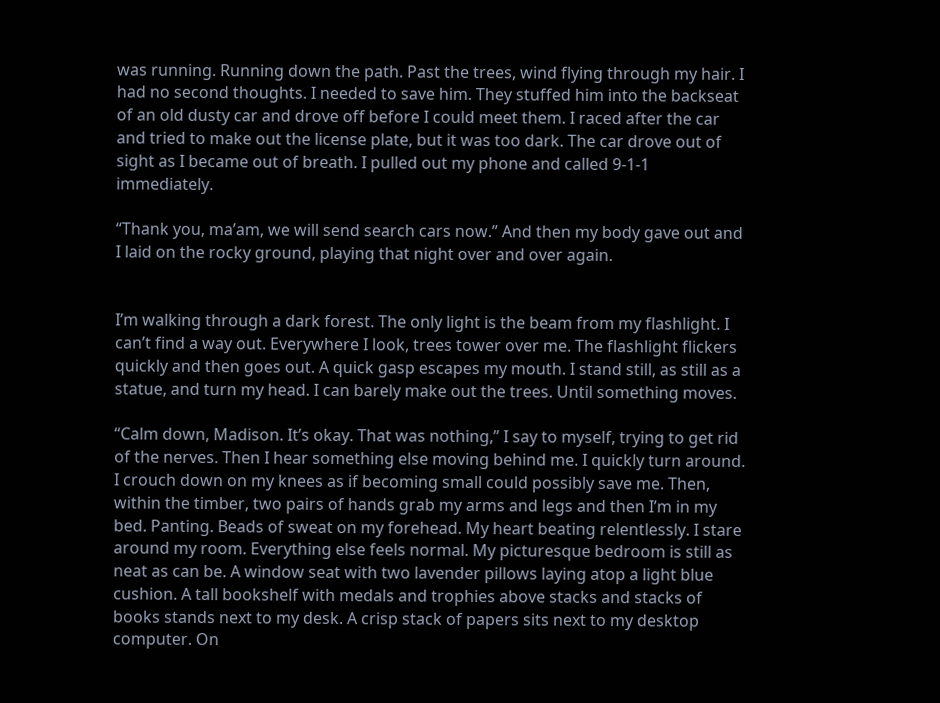was running. Running down the path. Past the trees, wind flying through my hair. I had no second thoughts. I needed to save him. They stuffed him into the backseat of an old dusty car and drove off before I could meet them. I raced after the car and tried to make out the license plate, but it was too dark. The car drove out of sight as I became out of breath. I pulled out my phone and called 9-1-1 immediately.

“Thank you, ma’am, we will send search cars now.” And then my body gave out and I laid on the rocky ground, playing that night over and over again.


I’m walking through a dark forest. The only light is the beam from my flashlight. I can’t find a way out. Everywhere I look, trees tower over me. The flashlight flickers quickly and then goes out. A quick gasp escapes my mouth. I stand still, as still as a statue, and turn my head. I can barely make out the trees. Until something moves.

“Calm down, Madison. It’s okay. That was nothing,” I say to myself, trying to get rid of the nerves. Then I hear something else moving behind me. I quickly turn around. I crouch down on my knees as if becoming small could possibly save me. Then, within the timber, two pairs of hands grab my arms and legs and then I’m in my bed. Panting. Beads of sweat on my forehead. My heart beating relentlessly. I stare around my room. Everything else feels normal. My picturesque bedroom is still as neat as can be. A window seat with two lavender pillows laying atop a light blue cushion. A tall bookshelf with medals and trophies above stacks and stacks of books stands next to my desk. A crisp stack of papers sits next to my desktop computer. On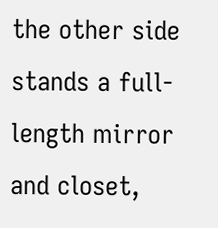the other side stands a full-length mirror and closet,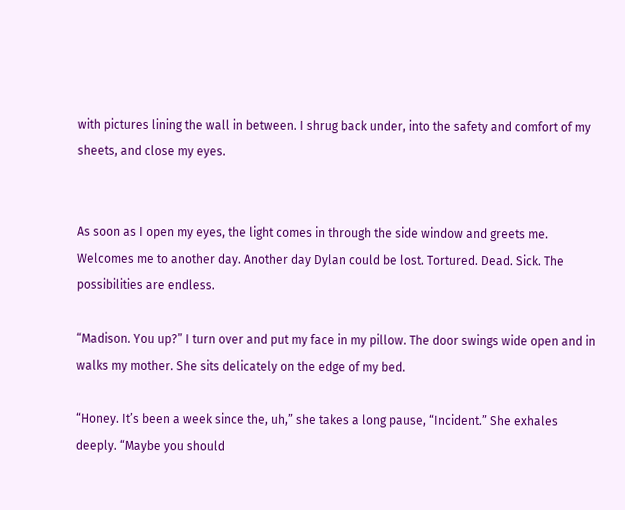with pictures lining the wall in between. I shrug back under, into the safety and comfort of my sheets, and close my eyes.


As soon as I open my eyes, the light comes in through the side window and greets me. Welcomes me to another day. Another day Dylan could be lost. Tortured. Dead. Sick. The possibilities are endless.

“Madison. You up?” I turn over and put my face in my pillow. The door swings wide open and in walks my mother. She sits delicately on the edge of my bed.

“Honey. It’s been a week since the, uh,” she takes a long pause, “Incident.” She exhales deeply. “Maybe you should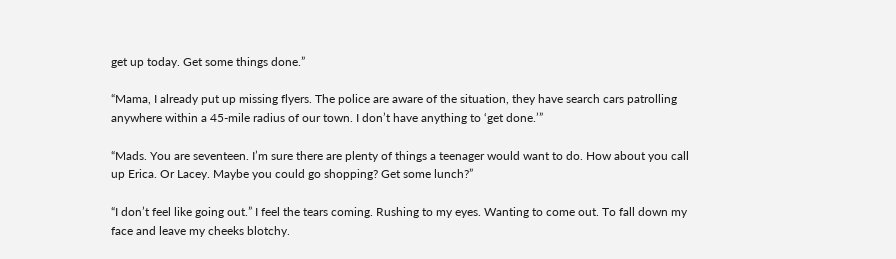get up today. Get some things done.”

“Mama, I already put up missing flyers. The police are aware of the situation, they have search cars patrolling anywhere within a 45-mile radius of our town. I don’t have anything to ‘get done.’”

“Mads. You are seventeen. I’m sure there are plenty of things a teenager would want to do. How about you call up Erica. Or Lacey. Maybe you could go shopping? Get some lunch?”

“I don’t feel like going out.” I feel the tears coming. Rushing to my eyes. Wanting to come out. To fall down my face and leave my cheeks blotchy.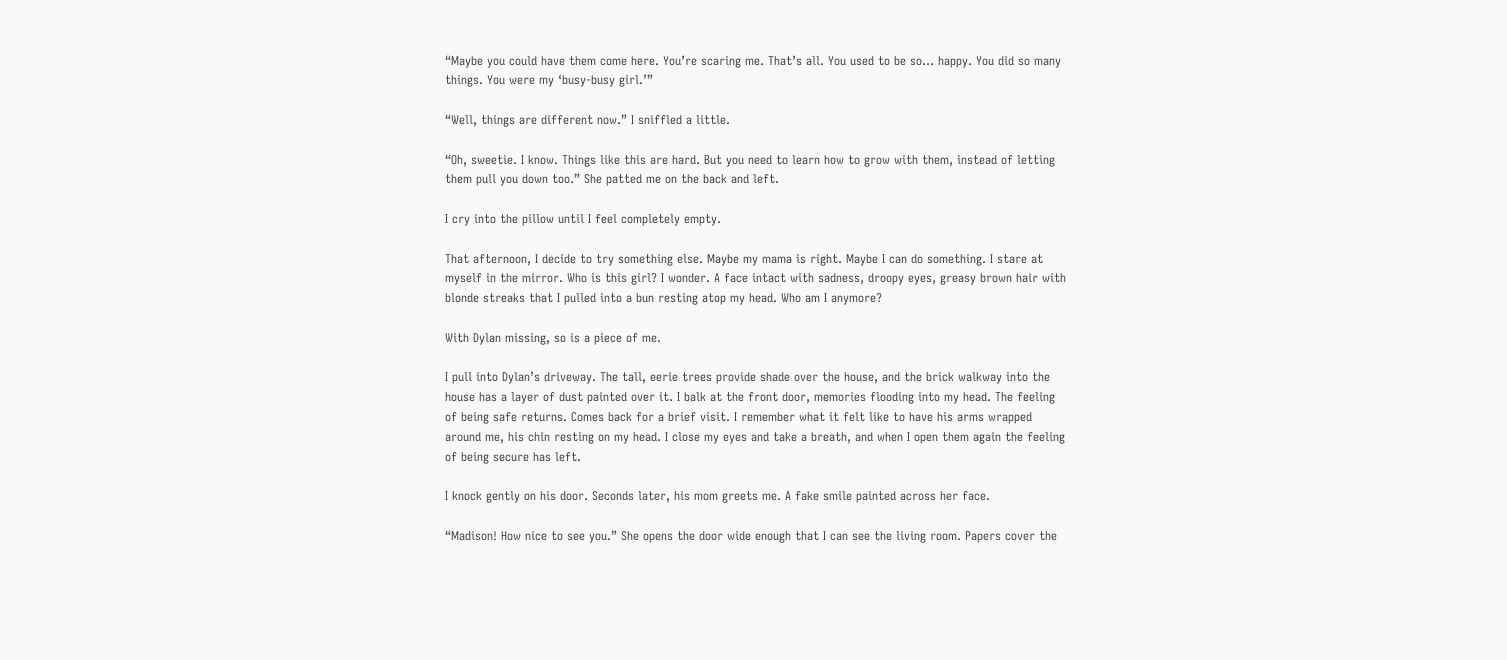“Maybe you could have them come here. You’re scaring me. That’s all. You used to be so… happy. You did so many things. You were my ‘busy-busy girl.’”

“Well, things are different now.” I sniffled a little.

“Oh, sweetie. I know. Things like this are hard. But you need to learn how to grow with them, instead of letting them pull you down too.” She patted me on the back and left.

I cry into the pillow until I feel completely empty.

That afternoon, I decide to try something else. Maybe my mama is right. Maybe I can do something. I stare at myself in the mirror. Who is this girl? I wonder. A face intact with sadness, droopy eyes, greasy brown hair with blonde streaks that I pulled into a bun resting atop my head. Who am I anymore?

With Dylan missing, so is a piece of me.

I pull into Dylan’s driveway. The tall, eerie trees provide shade over the house, and the brick walkway into the house has a layer of dust painted over it. I balk at the front door, memories flooding into my head. The feeling of being safe returns. Comes back for a brief visit. I remember what it felt like to have his arms wrapped around me, his chin resting on my head. I close my eyes and take a breath, and when I open them again the feeling of being secure has left.

I knock gently on his door. Seconds later, his mom greets me. A fake smile painted across her face.

“Madison! How nice to see you.” She opens the door wide enough that I can see the living room. Papers cover the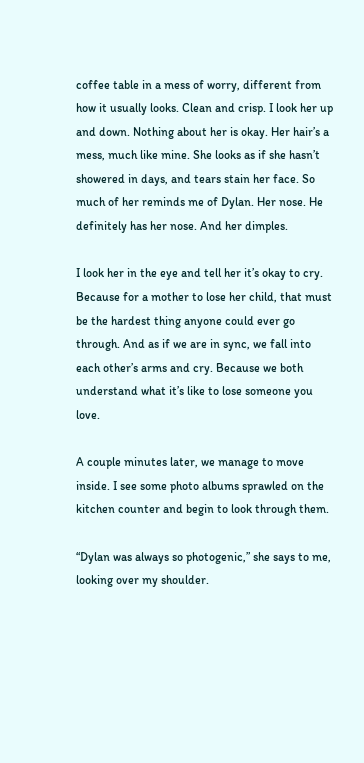coffee table in a mess of worry, different from how it usually looks. Clean and crisp. I look her up and down. Nothing about her is okay. Her hair’s a mess, much like mine. She looks as if she hasn’t showered in days, and tears stain her face. So much of her reminds me of Dylan. Her nose. He definitely has her nose. And her dimples.

I look her in the eye and tell her it’s okay to cry. Because for a mother to lose her child, that must be the hardest thing anyone could ever go through. And as if we are in sync, we fall into each other’s arms and cry. Because we both understand what it’s like to lose someone you love.

A couple minutes later, we manage to move inside. I see some photo albums sprawled on the kitchen counter and begin to look through them.

“Dylan was always so photogenic,” she says to me, looking over my shoulder.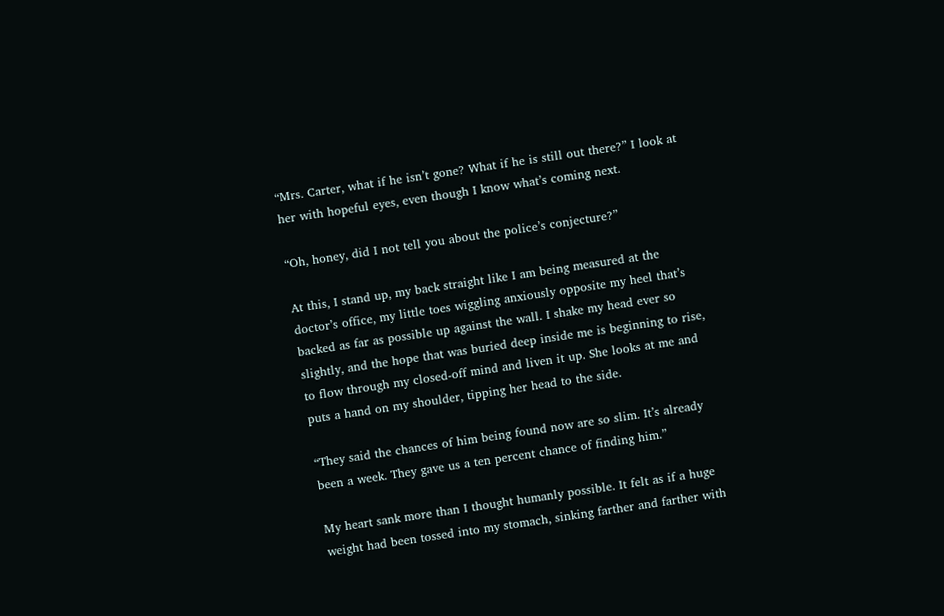“Mrs. Carter, what if he isn’t gone? What if he is still out there?” I look at her with hopeful eyes, even though I know what’s coming next.

“Oh, honey, did I not tell you about the police’s conjecture?”

At this, I stand up, my back straight like I am being measured at the doctor’s office, my little toes wiggling anxiously opposite my heel that’s backed as far as possible up against the wall. I shake my head ever so slightly, and the hope that was buried deep inside me is beginning to rise, to flow through my closed-off mind and liven it up. She looks at me and puts a hand on my shoulder, tipping her head to the side.

“They said the chances of him being found now are so slim. It’s already been a week. They gave us a ten percent chance of finding him.”

My heart sank more than I thought humanly possible. It felt as if a huge weight had been tossed into my stomach, sinking farther and farther with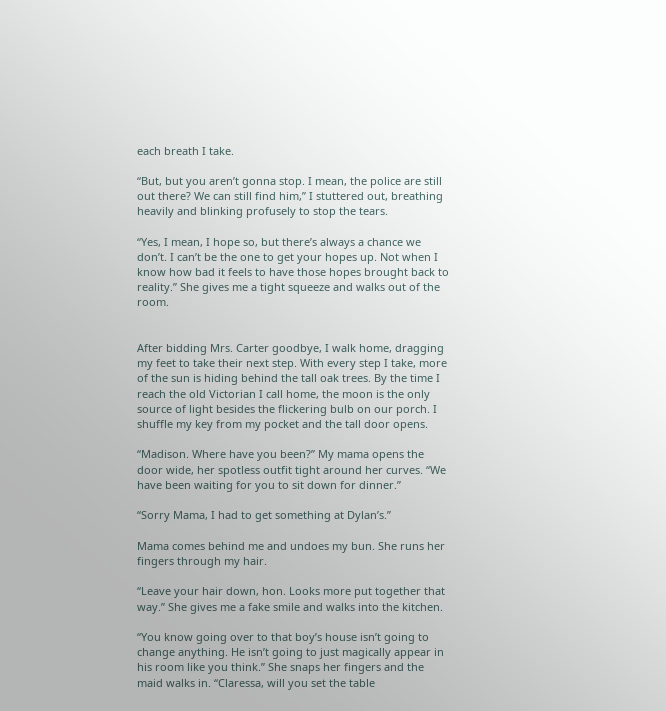each breath I take.

“But, but you aren’t gonna stop. I mean, the police are still out there? We can still find him,” I stuttered out, breathing heavily and blinking profusely to stop the tears.

“Yes, I mean, I hope so, but there’s always a chance we don’t. I can’t be the one to get your hopes up. Not when I know how bad it feels to have those hopes brought back to reality.” She gives me a tight squeeze and walks out of the room.


After bidding Mrs. Carter goodbye, I walk home, dragging my feet to take their next step. With every step I take, more of the sun is hiding behind the tall oak trees. By the time I reach the old Victorian I call home, the moon is the only source of light besides the flickering bulb on our porch. I shuffle my key from my pocket and the tall door opens.

“Madison. Where have you been?” My mama opens the door wide, her spotless outfit tight around her curves. “We have been waiting for you to sit down for dinner.”

“Sorry Mama, I had to get something at Dylan’s.”

Mama comes behind me and undoes my bun. She runs her fingers through my hair.

“Leave your hair down, hon. Looks more put together that way.” She gives me a fake smile and walks into the kitchen.

“You know going over to that boy’s house isn’t going to change anything. He isn’t going to just magically appear in his room like you think.” She snaps her fingers and the maid walks in. “Claressa, will you set the table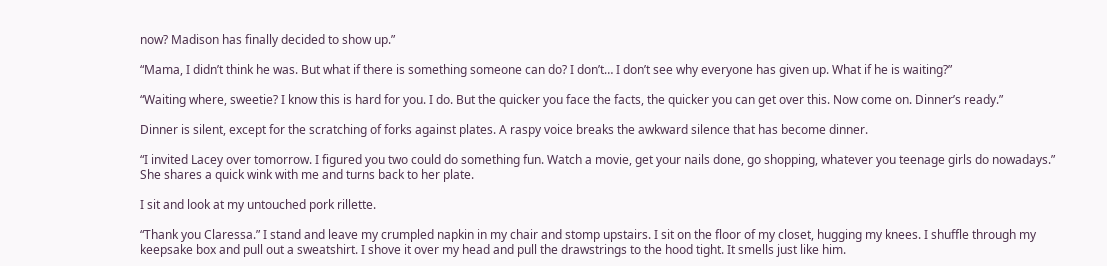now? Madison has finally decided to show up.”

“Mama, I didn’t think he was. But what if there is something someone can do? I don’t… I don’t see why everyone has given up. What if he is waiting?”

“Waiting where, sweetie? I know this is hard for you. I do. But the quicker you face the facts, the quicker you can get over this. Now come on. Dinner’s ready.”

Dinner is silent, except for the scratching of forks against plates. A raspy voice breaks the awkward silence that has become dinner.

“I invited Lacey over tomorrow. I figured you two could do something fun. Watch a movie, get your nails done, go shopping, whatever you teenage girls do nowadays.” She shares a quick wink with me and turns back to her plate.

I sit and look at my untouched pork rillette.

“Thank you Claressa.” I stand and leave my crumpled napkin in my chair and stomp upstairs. I sit on the floor of my closet, hugging my knees. I shuffle through my keepsake box and pull out a sweatshirt. I shove it over my head and pull the drawstrings to the hood tight. It smells just like him.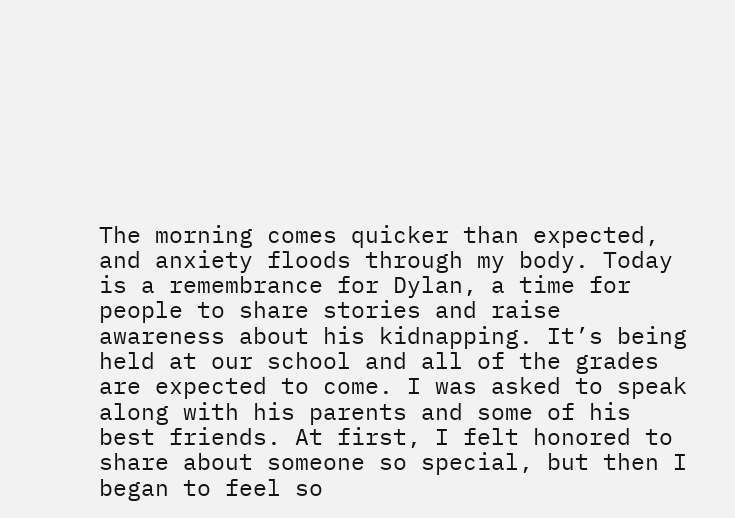The morning comes quicker than expected, and anxiety floods through my body. Today is a remembrance for Dylan, a time for people to share stories and raise awareness about his kidnapping. It’s being held at our school and all of the grades are expected to come. I was asked to speak along with his parents and some of his best friends. At first, I felt honored to share about someone so special, but then I began to feel so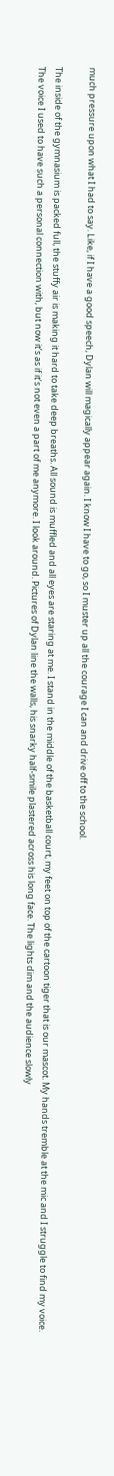much pressure upon what I had to say. Like, if I have a good speech, Dylan will magically appear again. I know I have to go, so I muster up all the courage I can and drive off to the school.

The inside of the gymnasium is packed full, the stuffy air is making it hard to take deep breaths. All sound is muffled and all eyes are staring at me. I stand in the middle of the basketball court, my feet on top of the cartoon tiger that is our mascot. My hands tremble at the mic and I struggle to find my voice. The voice I used to have such a personal connection with, but now it’s as if it’s not even a part of me anymore. I look around. Pictures of Dylan line the walls, his snarky half-smile plastered across his long face. The lights dim and the audience slowly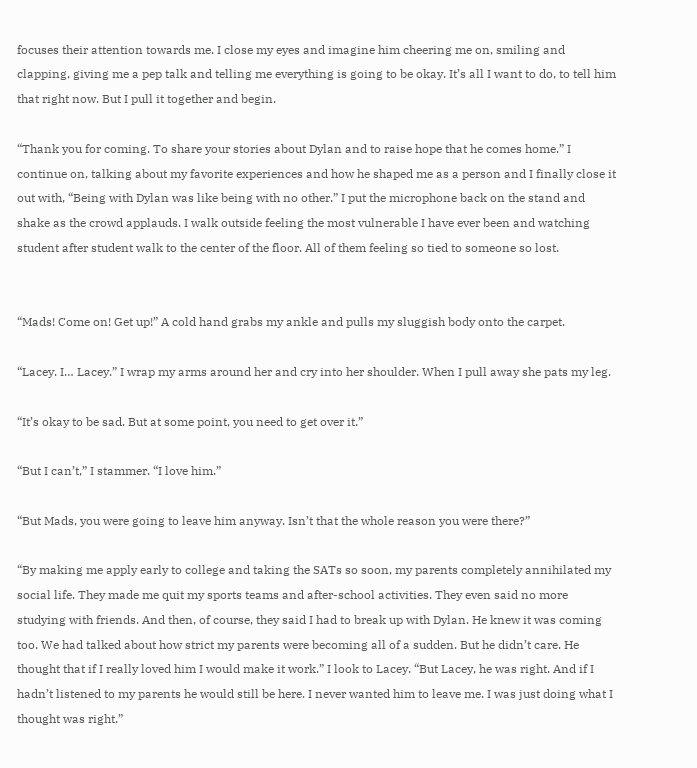focuses their attention towards me. I close my eyes and imagine him cheering me on, smiling and clapping, giving me a pep talk and telling me everything is going to be okay. It’s all I want to do, to tell him that right now. But I pull it together and begin.

“Thank you for coming. To share your stories about Dylan and to raise hope that he comes home.” I continue on, talking about my favorite experiences and how he shaped me as a person and I finally close it out with, “Being with Dylan was like being with no other.” I put the microphone back on the stand and shake as the crowd applauds. I walk outside feeling the most vulnerable I have ever been and watching student after student walk to the center of the floor. All of them feeling so tied to someone so lost.


“Mads! Come on! Get up!” A cold hand grabs my ankle and pulls my sluggish body onto the carpet.

“Lacey. I… Lacey.” I wrap my arms around her and cry into her shoulder. When I pull away she pats my leg.

“It’s okay to be sad. But at some point, you need to get over it.”

“But I can’t,” I stammer. “I love him.”

“But Mads, you were going to leave him anyway. Isn’t that the whole reason you were there?”

“By making me apply early to college and taking the SATs so soon, my parents completely annihilated my social life. They made me quit my sports teams and after-school activities. They even said no more studying with friends. And then, of course, they said I had to break up with Dylan. He knew it was coming too. We had talked about how strict my parents were becoming all of a sudden. But he didn’t care. He thought that if I really loved him I would make it work.” I look to Lacey. “But Lacey, he was right. And if I hadn’t listened to my parents he would still be here. I never wanted him to leave me. I was just doing what I thought was right.”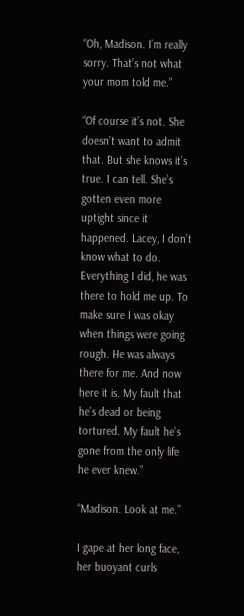“Oh, Madison. I’m really sorry. That’s not what your mom told me.”

“Of course it’s not. She doesn’t want to admit that. But she knows it’s true. I can tell. She’s gotten even more uptight since it happened. Lacey, I don’t know what to do. Everything I did, he was there to hold me up. To make sure I was okay when things were going rough. He was always there for me. And now here it is. My fault that he’s dead or being tortured. My fault he’s gone from the only life he ever knew.”

“Madison. Look at me.”

I gape at her long face, her buoyant curls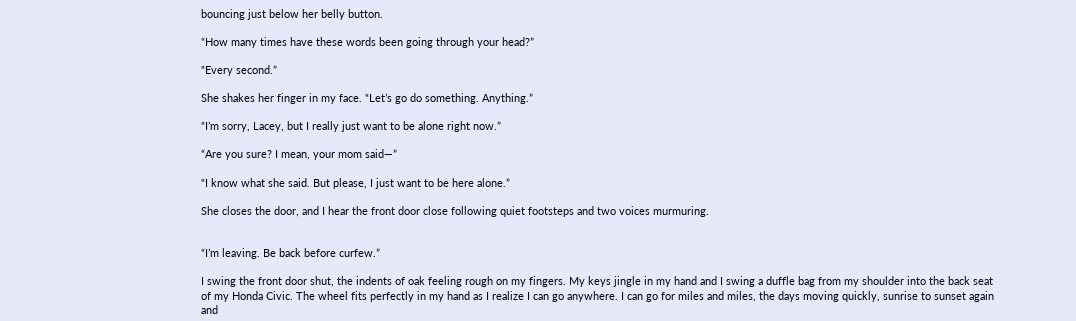bouncing just below her belly button.

“How many times have these words been going through your head?”

“Every second.”

She shakes her finger in my face. “Let’s go do something. Anything.”

“I’m sorry, Lacey, but I really just want to be alone right now.”

“Are you sure? I mean, your mom said—”

“I know what she said. But please, I just want to be here alone.”

She closes the door, and I hear the front door close following quiet footsteps and two voices murmuring.


“I’m leaving. Be back before curfew.”

I swing the front door shut, the indents of oak feeling rough on my fingers. My keys jingle in my hand and I swing a duffle bag from my shoulder into the back seat of my Honda Civic. The wheel fits perfectly in my hand as I realize I can go anywhere. I can go for miles and miles, the days moving quickly, sunrise to sunset again and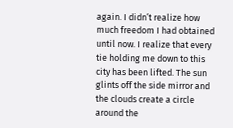again. I didn’t realize how much freedom I had obtained until now. I realize that every tie holding me down to this city has been lifted. The sun glints off the side mirror and the clouds create a circle around the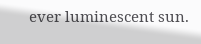ever luminescent sun.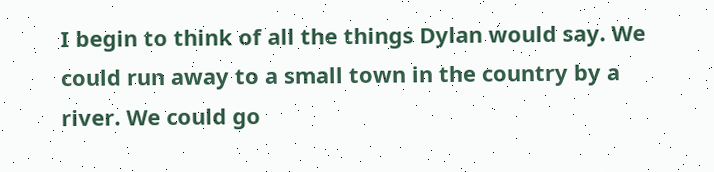I begin to think of all the things Dylan would say. We could run away to a small town in the country by a river. We could go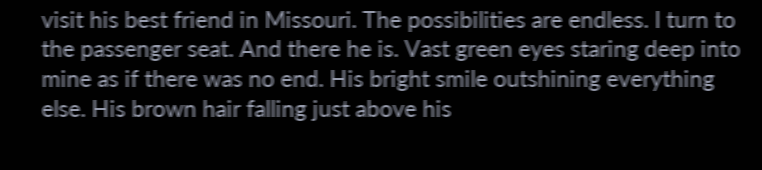visit his best friend in Missouri. The possibilities are endless. I turn to the passenger seat. And there he is. Vast green eyes staring deep into mine as if there was no end. His bright smile outshining everything else. His brown hair falling just above his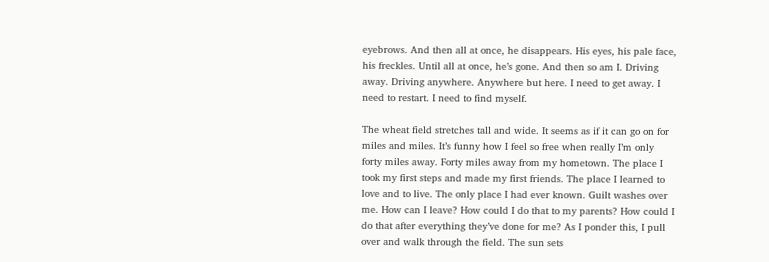eyebrows. And then all at once, he disappears. His eyes, his pale face, his freckles. Until all at once, he’s gone. And then so am I. Driving away. Driving anywhere. Anywhere but here. I need to get away. I need to restart. I need to find myself.

The wheat field stretches tall and wide. It seems as if it can go on for miles and miles. It’s funny how I feel so free when really I’m only forty miles away. Forty miles away from my hometown. The place I took my first steps and made my first friends. The place I learned to love and to live. The only place I had ever known. Guilt washes over me. How can I leave? How could I do that to my parents? How could I do that after everything they’ve done for me? As I ponder this, I pull over and walk through the field. The sun sets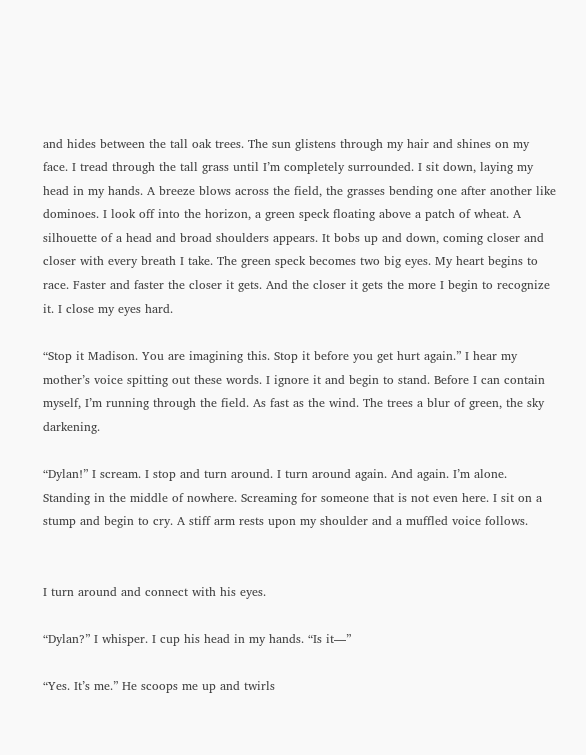and hides between the tall oak trees. The sun glistens through my hair and shines on my face. I tread through the tall grass until I’m completely surrounded. I sit down, laying my head in my hands. A breeze blows across the field, the grasses bending one after another like dominoes. I look off into the horizon, a green speck floating above a patch of wheat. A silhouette of a head and broad shoulders appears. It bobs up and down, coming closer and closer with every breath I take. The green speck becomes two big eyes. My heart begins to race. Faster and faster the closer it gets. And the closer it gets the more I begin to recognize it. I close my eyes hard.

“Stop it Madison. You are imagining this. Stop it before you get hurt again.” I hear my mother’s voice spitting out these words. I ignore it and begin to stand. Before I can contain myself, I’m running through the field. As fast as the wind. The trees a blur of green, the sky darkening.

“Dylan!” I scream. I stop and turn around. I turn around again. And again. I’m alone. Standing in the middle of nowhere. Screaming for someone that is not even here. I sit on a stump and begin to cry. A stiff arm rests upon my shoulder and a muffled voice follows.


I turn around and connect with his eyes.

“Dylan?” I whisper. I cup his head in my hands. “Is it—”

“Yes. It’s me.” He scoops me up and twirls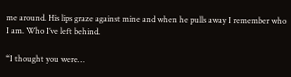me around. His lips graze against mine and when he pulls away I remember who I am. Who I’ve left behind.

“I thought you were…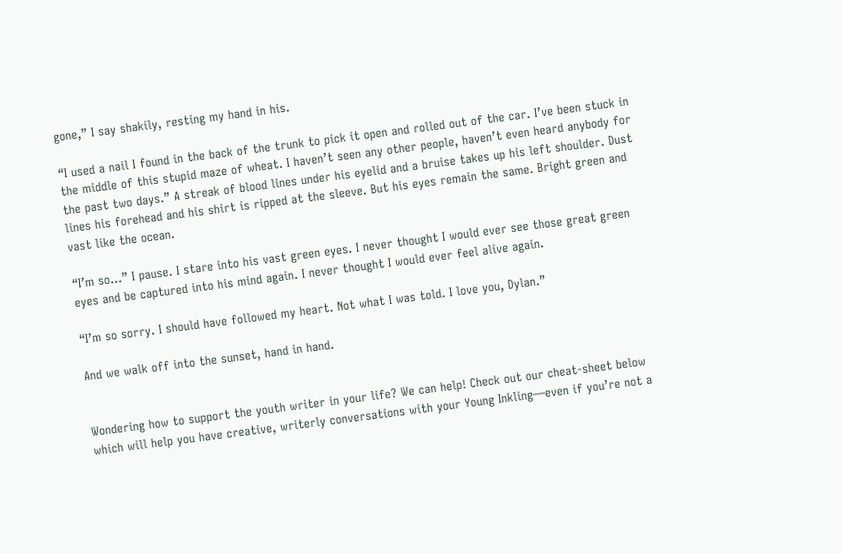gone,” I say shakily, resting my hand in his.

“I used a nail I found in the back of the trunk to pick it open and rolled out of the car. I’ve been stuck in the middle of this stupid maze of wheat. I haven’t seen any other people, haven’t even heard anybody for the past two days.” A streak of blood lines under his eyelid and a bruise takes up his left shoulder. Dust lines his forehead and his shirt is ripped at the sleeve. But his eyes remain the same. Bright green and vast like the ocean.

“I’m so…” I pause. I stare into his vast green eyes. I never thought I would ever see those great green eyes and be captured into his mind again. I never thought I would ever feel alive again.

“I’m so sorry. I should have followed my heart. Not what I was told. I love you, Dylan.”

And we walk off into the sunset, hand in hand.


Wondering how to support the youth writer in your life? We can help! Check out our cheat-sheet below which will help you have creative, writerly conversations with your Young Inkling—even if you’re not a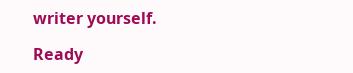writer yourself.

Ready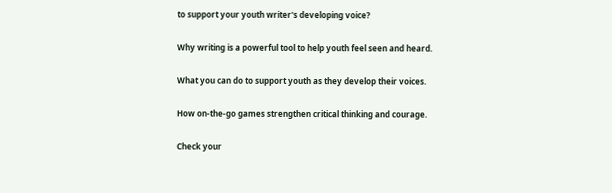to support your youth writer's developing voice?

Why writing is a powerful tool to help youth feel seen and heard.

What you can do to support youth as they develop their voices.

How on-the-go games strengthen critical thinking and courage.

Check your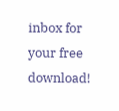inbox for your free download!